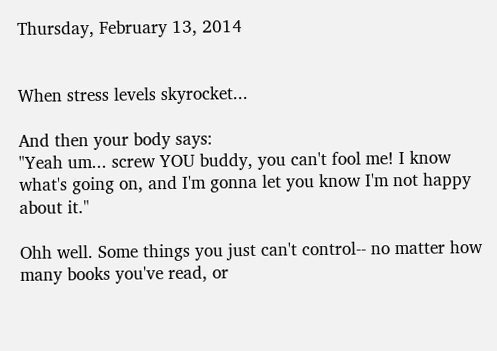Thursday, February 13, 2014


When stress levels skyrocket...

And then your body says:
"Yeah um... screw YOU buddy, you can't fool me! I know what's going on, and I'm gonna let you know I'm not happy about it."

Ohh well. Some things you just can't control-- no matter how many books you've read, or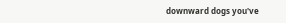downward dogs you've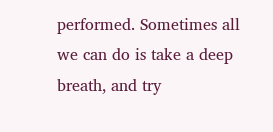performed. Sometimes all we can do is take a deep breath, and try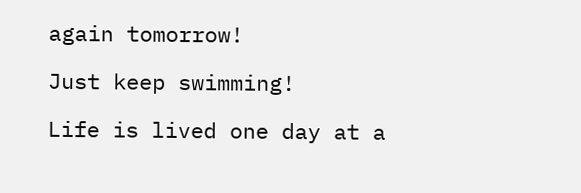again tomorrow!

Just keep swimming!

Life is lived one day at a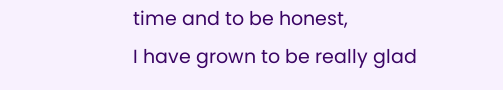time and to be honest,
I have grown to be really glad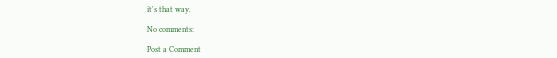it's that way.

No comments:

Post a Comment